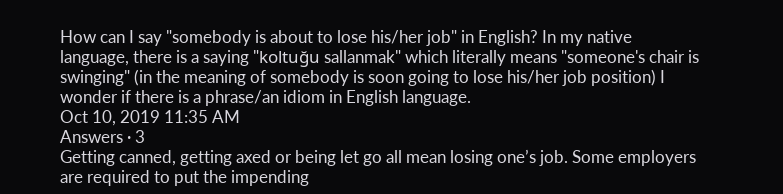How can I say "somebody is about to lose his/her job" in English? In my native language, there is a saying "koltuğu sallanmak" which literally means "someone's chair is swinging" (in the meaning of somebody is soon going to lose his/her job position) I wonder if there is a phrase/an idiom in English language.
Oct 10, 2019 11:35 AM
Answers · 3
Getting canned, getting axed or being let go all mean losing one’s job. Some employers are required to put the impending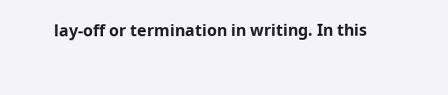lay-off or termination in writing. In this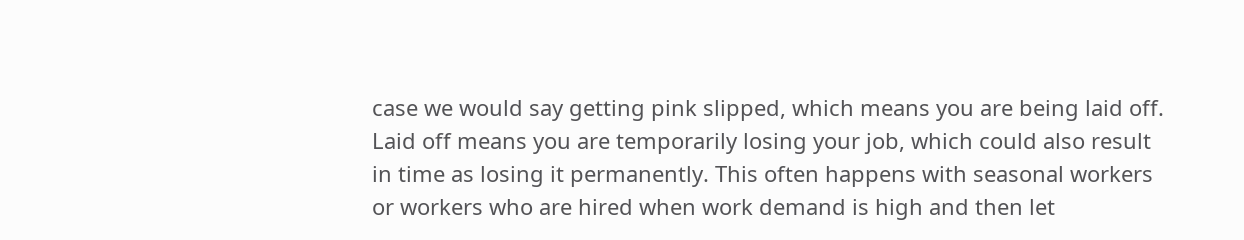case we would say getting pink slipped, which means you are being laid off. Laid off means you are temporarily losing your job, which could also result in time as losing it permanently. This often happens with seasonal workers or workers who are hired when work demand is high and then let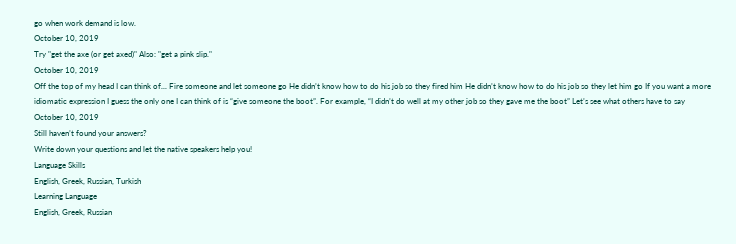go when work demand is low.
October 10, 2019
Try "get the axe (or get axed)" Also: "get a pink slip."
October 10, 2019
Off the top of my head I can think of... Fire someone and let someone go He didn’t know how to do his job so they fired him He didn’t know how to do his job so they let him go If you want a more idiomatic expression I guess the only one I can think of is “give someone the boot”. For example, “I didn’t do well at my other job so they gave me the boot” Let’s see what others have to say
October 10, 2019
Still haven’t found your answers?
Write down your questions and let the native speakers help you!
Language Skills
English, Greek, Russian, Turkish
Learning Language
English, Greek, Russian